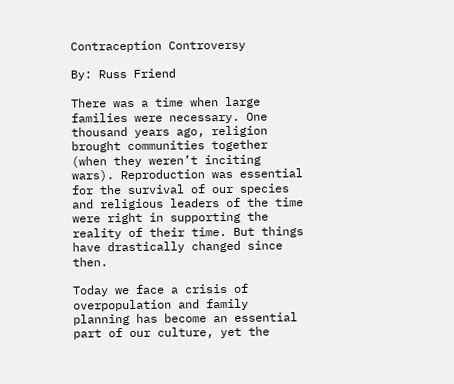Contraception Controversy

By: Russ Friend

There was a time when large families were necessary. One thousand years ago, religion brought communities together (when they weren’t inciting wars). Reproduction was essential for the survival of our species and religious leaders of the time were right in supporting the reality of their time. But things have drastically changed since then.

Today we face a crisis of overpopulation and family planning has become an essential part of our culture, yet the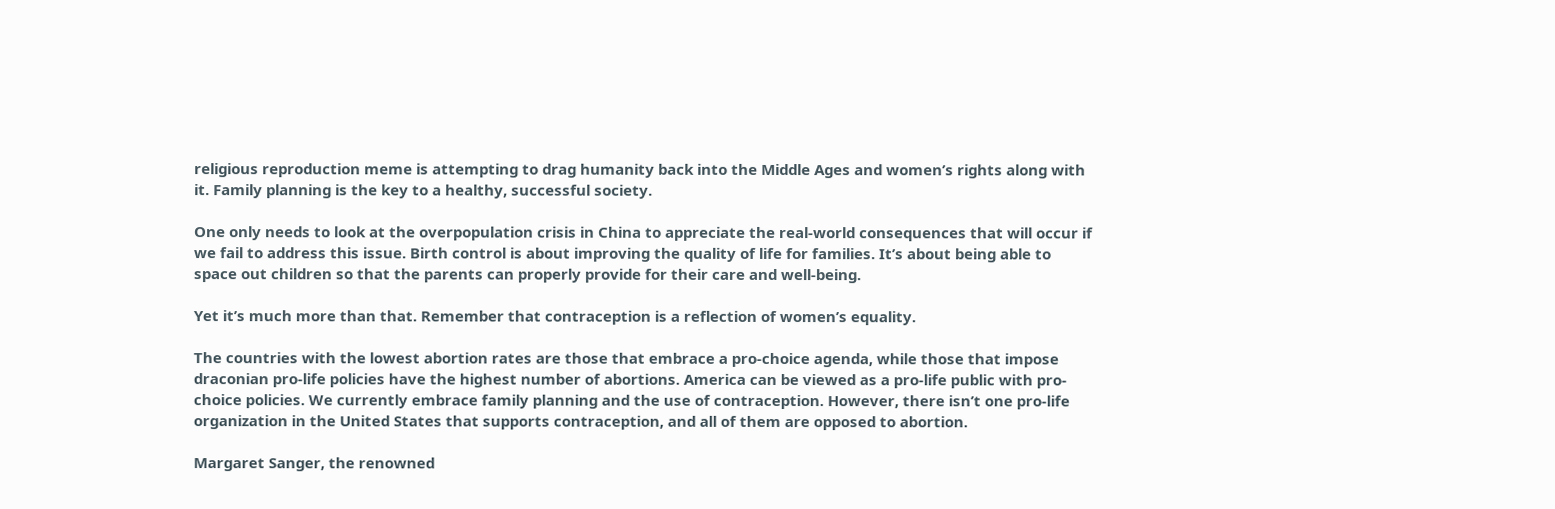religious reproduction meme is attempting to drag humanity back into the Middle Ages and women’s rights along with it. Family planning is the key to a healthy, successful society.

One only needs to look at the overpopulation crisis in China to appreciate the real-world consequences that will occur if we fail to address this issue. Birth control is about improving the quality of life for families. It’s about being able to space out children so that the parents can properly provide for their care and well-being.

Yet it’s much more than that. Remember that contraception is a reflection of women’s equality.

The countries with the lowest abortion rates are those that embrace a pro-choice agenda, while those that impose draconian pro-life policies have the highest number of abortions. America can be viewed as a pro-life public with pro-choice policies. We currently embrace family planning and the use of contraception. However, there isn’t one pro-life organization in the United States that supports contraception, and all of them are opposed to abortion.

Margaret Sanger, the renowned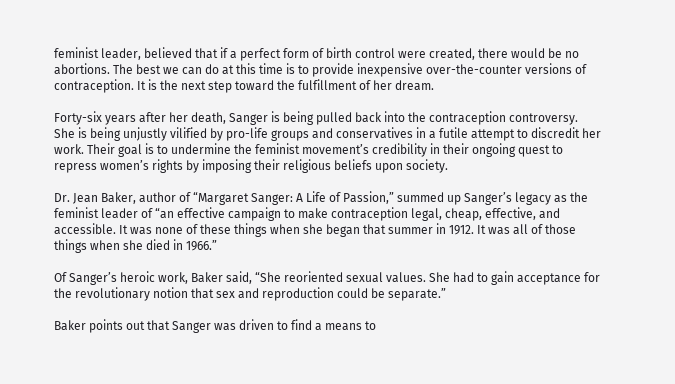feminist leader, believed that if a perfect form of birth control were created, there would be no abortions. The best we can do at this time is to provide inexpensive over-the-counter versions of contraception. It is the next step toward the fulfillment of her dream.

Forty-six years after her death, Sanger is being pulled back into the contraception controversy. She is being unjustly vilified by pro-life groups and conservatives in a futile attempt to discredit her work. Their goal is to undermine the feminist movement’s credibility in their ongoing quest to repress women’s rights by imposing their religious beliefs upon society.

Dr. Jean Baker, author of “Margaret Sanger: A Life of Passion,” summed up Sanger’s legacy as the feminist leader of “an effective campaign to make contraception legal, cheap, effective, and accessible. It was none of these things when she began that summer in 1912. It was all of those things when she died in 1966.”

Of Sanger’s heroic work, Baker said, “She reoriented sexual values. She had to gain acceptance for the revolutionary notion that sex and reproduction could be separate.”

Baker points out that Sanger was driven to find a means to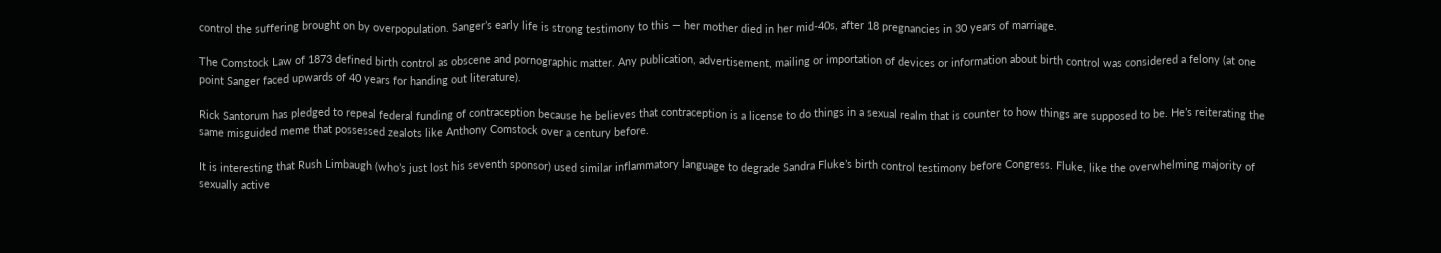control the suffering brought on by overpopulation. Sanger’s early life is strong testimony to this — her mother died in her mid-40s, after 18 pregnancies in 30 years of marriage.

The Comstock Law of 1873 defined birth control as obscene and pornographic matter. Any publication, advertisement, mailing or importation of devices or information about birth control was considered a felony (at one point Sanger faced upwards of 40 years for handing out literature).

Rick Santorum has pledged to repeal federal funding of contraception because he believes that contraception is a license to do things in a sexual realm that is counter to how things are supposed to be. He’s reiterating the same misguided meme that possessed zealots like Anthony Comstock over a century before.

It is interesting that Rush Limbaugh (who’s just lost his seventh sponsor) used similar inflammatory language to degrade Sandra Fluke’s birth control testimony before Congress. Fluke, like the overwhelming majority of sexually active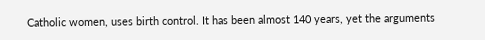Catholic women, uses birth control. It has been almost 140 years, yet the arguments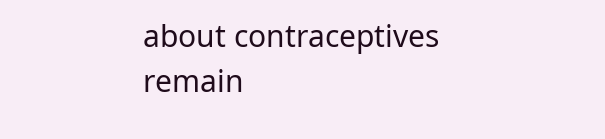about contraceptives remain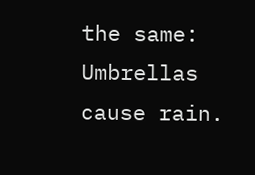the same: Umbrellas cause rain.